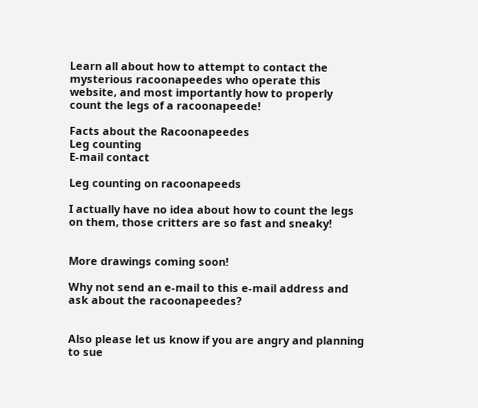Learn all about how to attempt to contact the mysterious racoonapeedes who operate this website, and most importantly how to properly count the legs of a racoonapeede!

Facts about the Racoonapeedes
Leg counting
E-mail contact

Leg counting on racoonapeeds

I actually have no idea about how to count the legs on them, those critters are so fast and sneaky!


More drawings coming soon!

Why not send an e-mail to this e-mail address and ask about the racoonapeedes?


Also please let us know if you are angry and planning to sue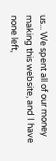us... We spent all of our money making this website, and I have none left,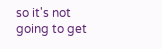so it's not going to get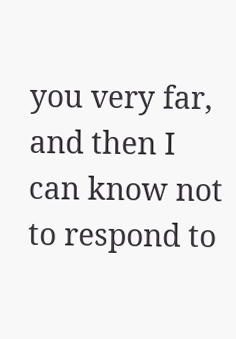you very far, and then I can know not to respond to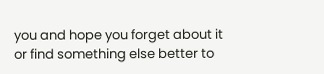you and hope you forget about it or find something else better to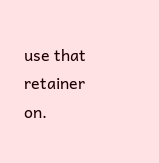use that retainer on.